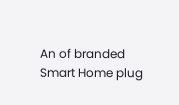An of branded Smart Home plug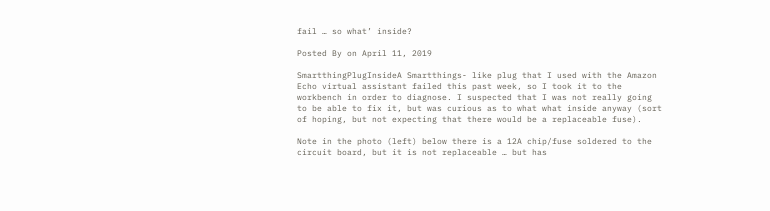fail … so what’ inside?

Posted By on April 11, 2019

SmartthingPlugInsideA Smartthings- like plug that I used with the Amazon Echo virtual assistant failed this past week, so I took it to the workbench in order to diagnose. I suspected that I was not really going to be able to fix it, but was curious as to what what inside anyway (sort of hoping, but not expecting that there would be a replaceable fuse).

Note in the photo (left) below there is a 12A chip/fuse soldered to the circuit board, but it is not replaceable … but has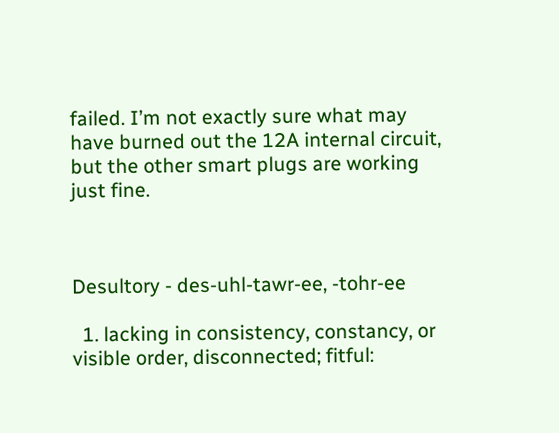failed. I’m not exactly sure what may have burned out the 12A internal circuit, but the other smart plugs are working just fine.



Desultory - des-uhl-tawr-ee, -tohr-ee

  1. lacking in consistency, constancy, or visible order, disconnected; fitful: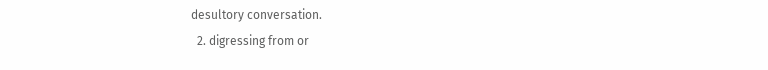desultory conversation.
  2. digressing from or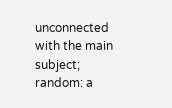unconnected with the main subject; random: a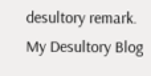desultory remark.
My Desultory Blog